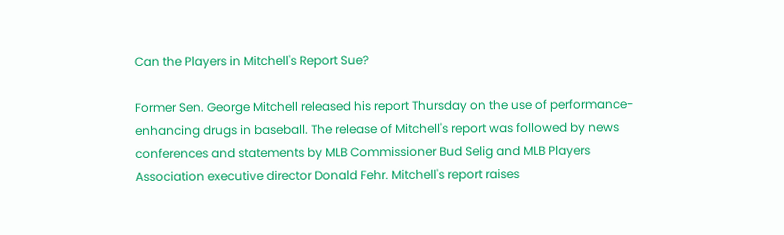Can the Players in Mitchell's Report Sue?

Former Sen. George Mitchell released his report Thursday on the use of performance-enhancing drugs in baseball. The release of Mitchell's report was followed by news conferences and statements by MLB Commissioner Bud Selig and MLB Players Association executive director Donald Fehr. Mitchell's report raises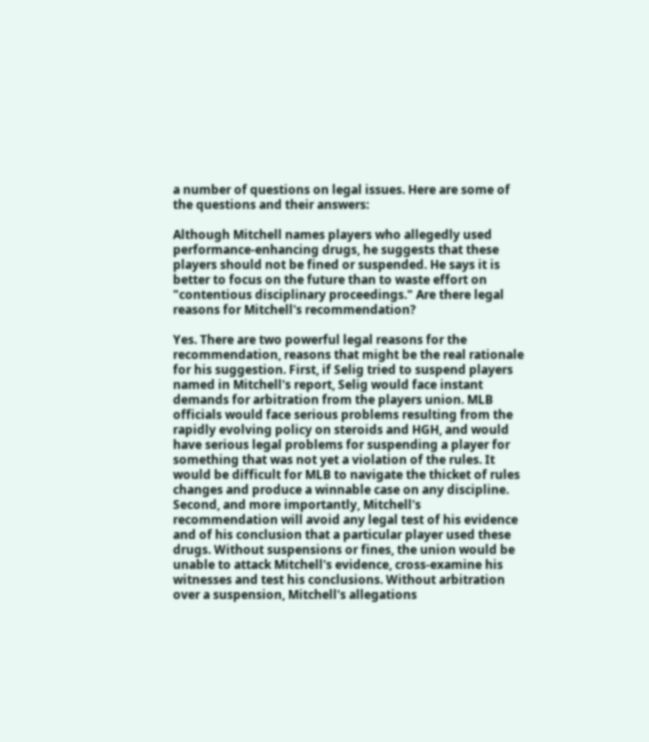a number of questions on legal issues. Here are some of the questions and their answers:

Although Mitchell names players who allegedly used performance-enhancing drugs, he suggests that these players should not be fined or suspended. He says it is better to focus on the future than to waste effort on "contentious disciplinary proceedings." Are there legal reasons for Mitchell's recommendation?

Yes. There are two powerful legal reasons for the recommendation, reasons that might be the real rationale for his suggestion. First, if Selig tried to suspend players named in Mitchell's report, Selig would face instant demands for arbitration from the players union. MLB officials would face serious problems resulting from the rapidly evolving policy on steroids and HGH, and would have serious legal problems for suspending a player for something that was not yet a violation of the rules. It would be difficult for MLB to navigate the thicket of rules changes and produce a winnable case on any discipline. Second, and more importantly, Mitchell's recommendation will avoid any legal test of his evidence and of his conclusion that a particular player used these drugs. Without suspensions or fines, the union would be unable to attack Mitchell's evidence, cross-examine his witnesses and test his conclusions. Without arbitration over a suspension, Mitchell's allegations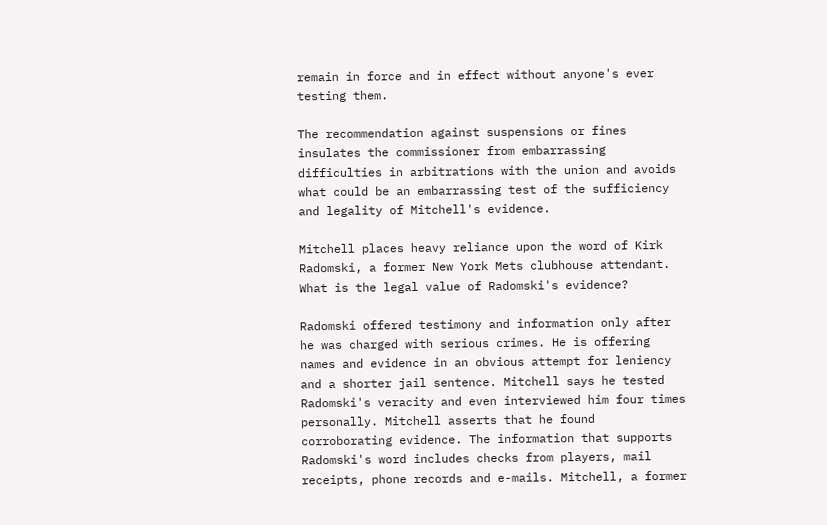remain in force and in effect without anyone's ever testing them.

The recommendation against suspensions or fines insulates the commissioner from embarrassing difficulties in arbitrations with the union and avoids what could be an embarrassing test of the sufficiency and legality of Mitchell's evidence.

Mitchell places heavy reliance upon the word of Kirk Radomski, a former New York Mets clubhouse attendant. What is the legal value of Radomski's evidence?

Radomski offered testimony and information only after he was charged with serious crimes. He is offering names and evidence in an obvious attempt for leniency and a shorter jail sentence. Mitchell says he tested Radomski's veracity and even interviewed him four times personally. Mitchell asserts that he found corroborating evidence. The information that supports Radomski's word includes checks from players, mail receipts, phone records and e-mails. Mitchell, a former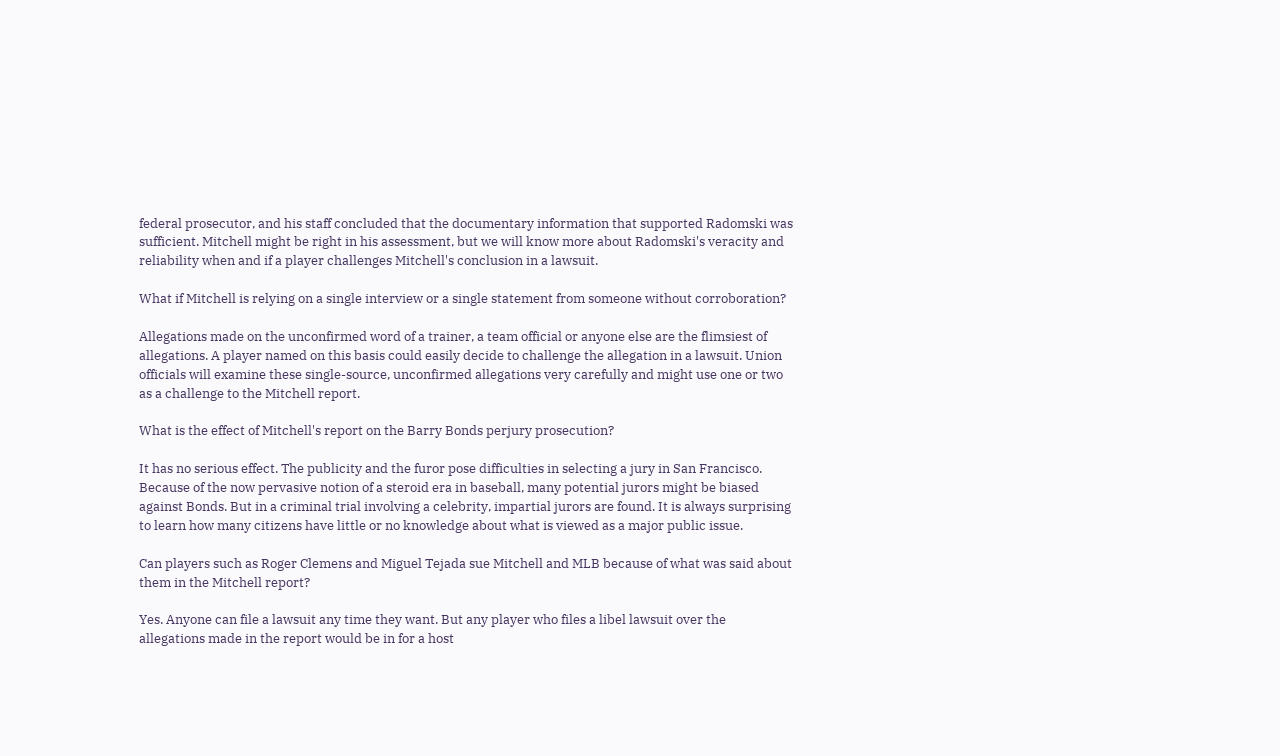federal prosecutor, and his staff concluded that the documentary information that supported Radomski was sufficient. Mitchell might be right in his assessment, but we will know more about Radomski's veracity and reliability when and if a player challenges Mitchell's conclusion in a lawsuit.

What if Mitchell is relying on a single interview or a single statement from someone without corroboration?

Allegations made on the unconfirmed word of a trainer, a team official or anyone else are the flimsiest of allegations. A player named on this basis could easily decide to challenge the allegation in a lawsuit. Union officials will examine these single-source, unconfirmed allegations very carefully and might use one or two as a challenge to the Mitchell report.

What is the effect of Mitchell's report on the Barry Bonds perjury prosecution?

It has no serious effect. The publicity and the furor pose difficulties in selecting a jury in San Francisco. Because of the now pervasive notion of a steroid era in baseball, many potential jurors might be biased against Bonds. But in a criminal trial involving a celebrity, impartial jurors are found. It is always surprising to learn how many citizens have little or no knowledge about what is viewed as a major public issue.

Can players such as Roger Clemens and Miguel Tejada sue Mitchell and MLB because of what was said about them in the Mitchell report?

Yes. Anyone can file a lawsuit any time they want. But any player who files a libel lawsuit over the allegations made in the report would be in for a host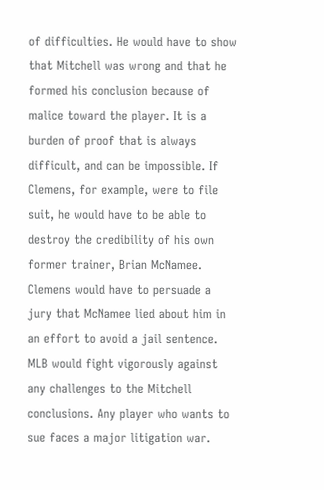of difficulties. He would have to show that Mitchell was wrong and that he formed his conclusion because of malice toward the player. It is a burden of proof that is always difficult, and can be impossible. If Clemens, for example, were to file suit, he would have to be able to destroy the credibility of his own former trainer, Brian McNamee. Clemens would have to persuade a jury that McNamee lied about him in an effort to avoid a jail sentence. MLB would fight vigorously against any challenges to the Mitchell conclusions. Any player who wants to sue faces a major litigation war.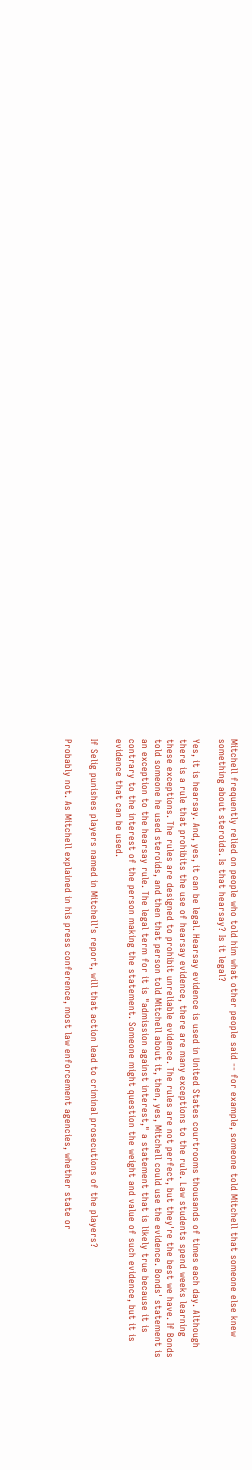Mitchell frequently relied on people who told him what other people said -- for example, someone told Mitchell that someone else knew something about steroids. Is that hearsay? Is it legal?

Yes, it is hearsay. And, yes, it can be legal. Hearsay evidence is used in United States courtrooms thousands of times each day. Although there is a rule that prohibits the use of hearsay evidence, there are many exceptions to the rule. Law students spend weeks learning these exceptions. The rules are designed to prohibit unreliable evidence. The rules are not perfect, but they're the best we have. If Bonds told someone he used steroids, and then that person told Mitchell about it, then, yes, Mitchell could use the evidence. Bonds' statement is an exception to the hearsay rule. The legal term for it is "admission against interest," a statement that is likely true because it is contrary to the interest of the person making the statement. Someone might question the weight and value of such evidence, but it is evidence that can be used.

If Selig punishes players named in Mitchell's report, will that action lead to criminal prosecutions of the players?

Probably not. As Mitchell explained in his press conference, most law enforcement agencies, whether state or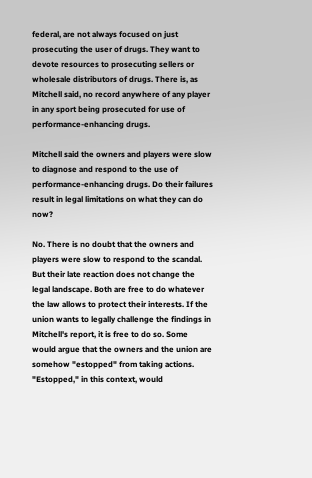federal, are not always focused on just prosecuting the user of drugs. They want to devote resources to prosecuting sellers or wholesale distributors of drugs. There is, as Mitchell said, no record anywhere of any player in any sport being prosecuted for use of performance-enhancing drugs.

Mitchell said the owners and players were slow to diagnose and respond to the use of performance-enhancing drugs. Do their failures result in legal limitations on what they can do now?

No. There is no doubt that the owners and players were slow to respond to the scandal. But their late reaction does not change the legal landscape. Both are free to do whatever the law allows to protect their interests. If the union wants to legally challenge the findings in Mitchell's report, it is free to do so. Some would argue that the owners and the union are somehow "estopped" from taking actions. "Estopped," in this context, would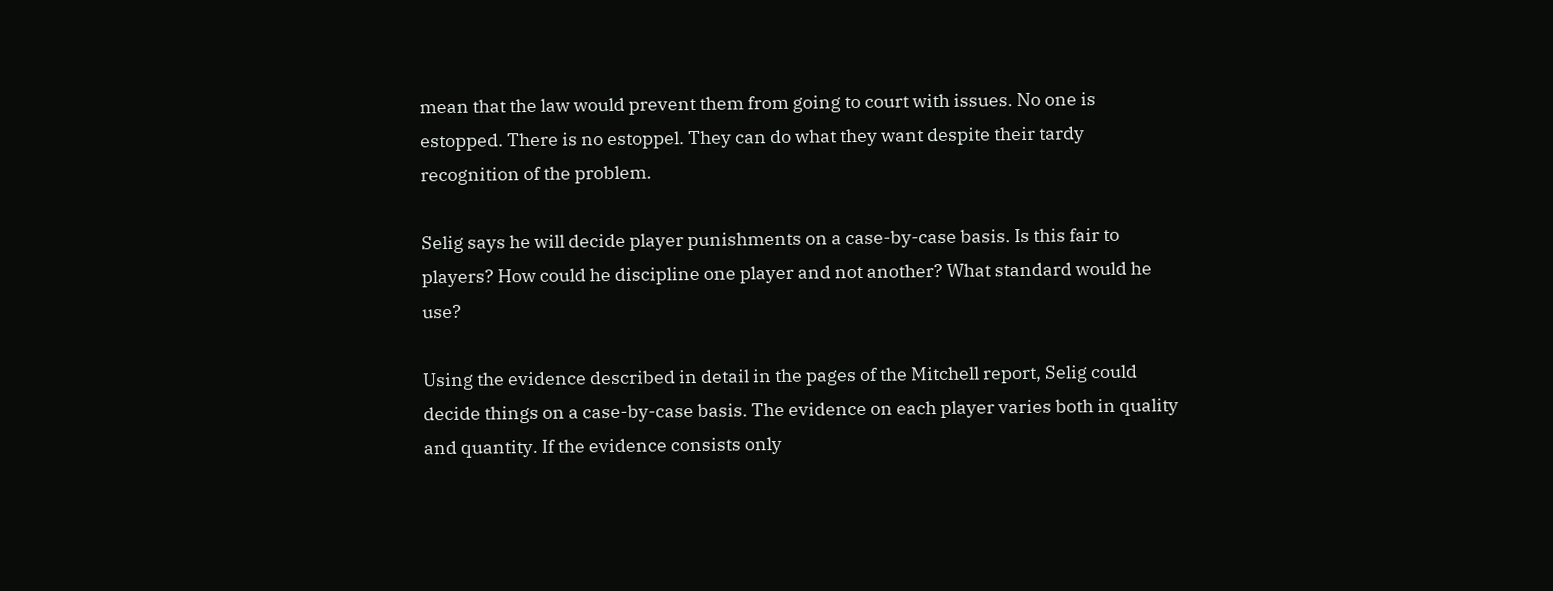mean that the law would prevent them from going to court with issues. No one is estopped. There is no estoppel. They can do what they want despite their tardy recognition of the problem.

Selig says he will decide player punishments on a case-by-case basis. Is this fair to players? How could he discipline one player and not another? What standard would he use?

Using the evidence described in detail in the pages of the Mitchell report, Selig could decide things on a case-by-case basis. The evidence on each player varies both in quality and quantity. If the evidence consists only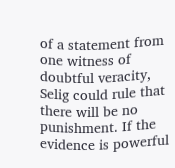of a statement from one witness of doubtful veracity, Selig could rule that there will be no punishment. If the evidence is powerful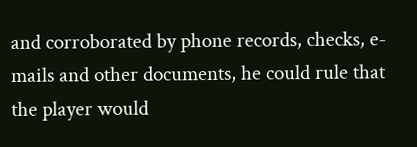and corroborated by phone records, checks, e-mails and other documents, he could rule that the player would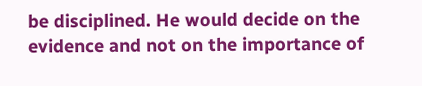be disciplined. He would decide on the evidence and not on the importance of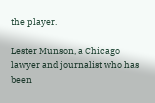the player.

Lester Munson, a Chicago lawyer and journalist who has been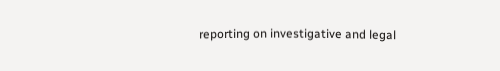reporting on investigative and legal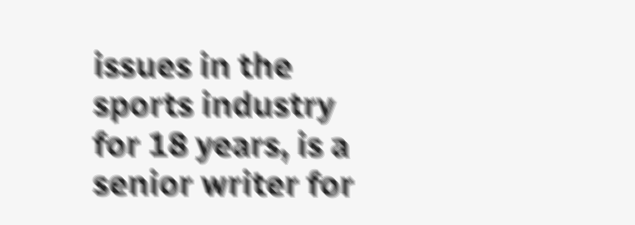issues in the sports industry for 18 years, is a senior writer for